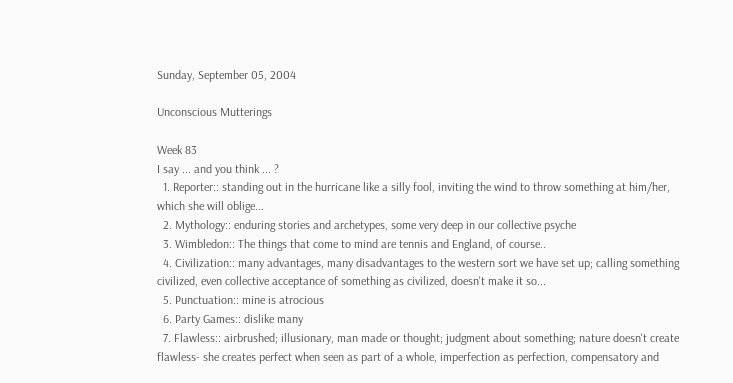Sunday, September 05, 2004

Unconscious Mutterings

Week 83
I say ... and you think ... ?
  1. Reporter:: standing out in the hurricane like a silly fool, inviting the wind to throw something at him/her, which she will oblige...
  2. Mythology:: enduring stories and archetypes, some very deep in our collective psyche
  3. Wimbledon:: The things that come to mind are tennis and England, of course..
  4. Civilization:: many advantages, many disadvantages to the western sort we have set up; calling something civilized, even collective acceptance of something as civilized, doesn't make it so...
  5. Punctuation:: mine is atrocious
  6. Party Games:: dislike many
  7. Flawless:: airbrushed; illusionary, man made or thought; judgment about something; nature doesn't create flawless- she creates perfect when seen as part of a whole, imperfection as perfection, compensatory and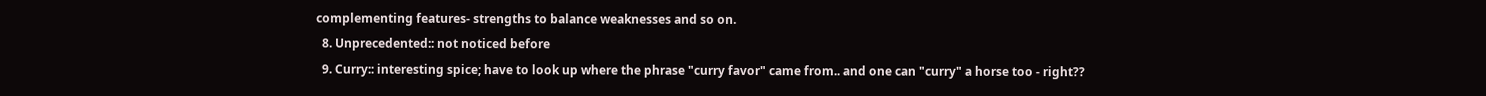complementing features- strengths to balance weaknesses and so on.
  8. Unprecedented:: not noticed before
  9. Curry:: interesting spice; have to look up where the phrase "curry favor" came from.. and one can "curry" a horse too - right??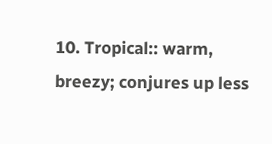10. Tropical:: warm, breezy; conjures up less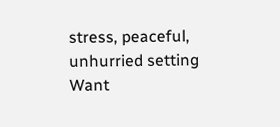stress, peaceful, unhurried setting
Want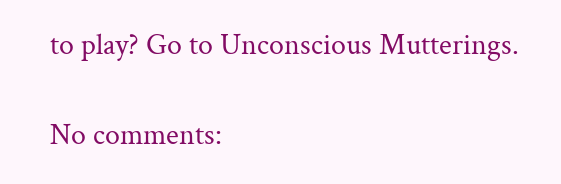to play? Go to Unconscious Mutterings.

No comments: